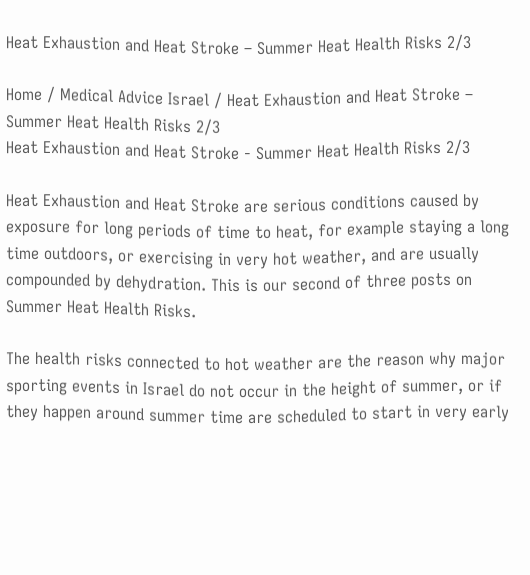Heat Exhaustion and Heat Stroke – Summer Heat Health Risks 2/3

Home / Medical Advice Israel / Heat Exhaustion and Heat Stroke – Summer Heat Health Risks 2/3
Heat Exhaustion and Heat Stroke - Summer Heat Health Risks 2/3

Heat Exhaustion and Heat Stroke are serious conditions caused by exposure for long periods of time to heat, for example staying a long time outdoors, or exercising in very hot weather, and are usually compounded by dehydration. This is our second of three posts on Summer Heat Health Risks.

The health risks connected to hot weather are the reason why major sporting events in Israel do not occur in the height of summer, or if they happen around summer time are scheduled to start in very early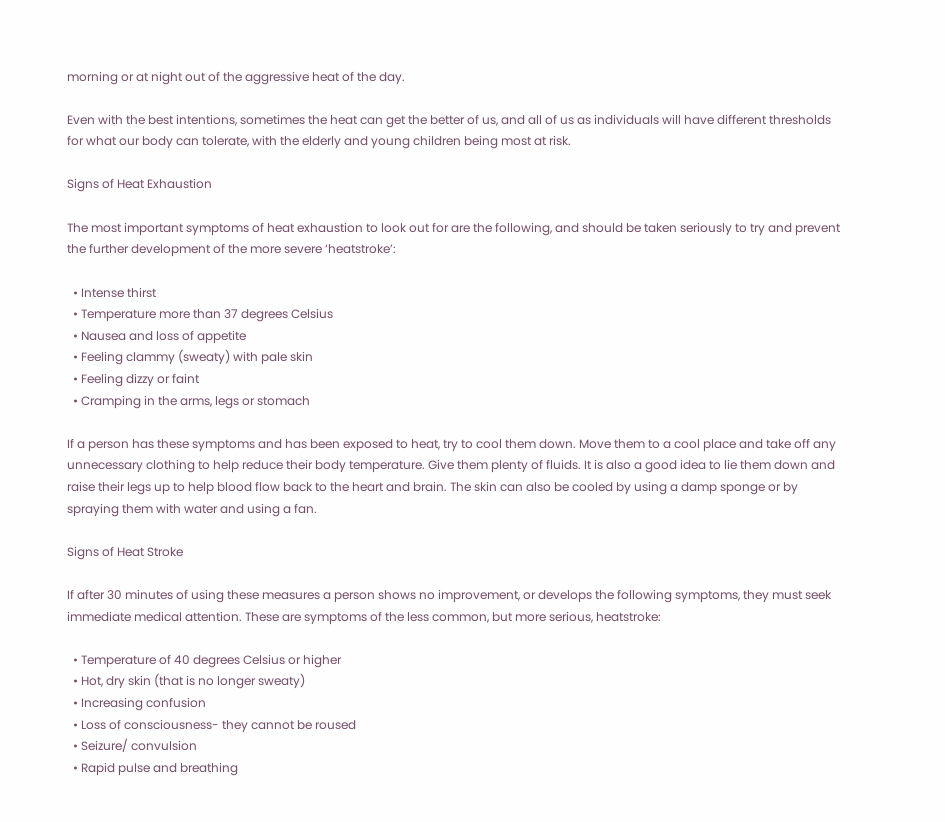morning or at night out of the aggressive heat of the day.

Even with the best intentions, sometimes the heat can get the better of us, and all of us as individuals will have different thresholds for what our body can tolerate, with the elderly and young children being most at risk.

Signs of Heat Exhaustion

The most important symptoms of heat exhaustion to look out for are the following, and should be taken seriously to try and prevent the further development of the more severe ‘heatstroke’:

  • Intense thirst
  • Temperature more than 37 degrees Celsius
  • Nausea and loss of appetite
  • Feeling clammy (sweaty) with pale skin
  • Feeling dizzy or faint
  • Cramping in the arms, legs or stomach

If a person has these symptoms and has been exposed to heat, try to cool them down. Move them to a cool place and take off any unnecessary clothing to help reduce their body temperature. Give them plenty of fluids. It is also a good idea to lie them down and raise their legs up to help blood flow back to the heart and brain. The skin can also be cooled by using a damp sponge or by spraying them with water and using a fan.

Signs of Heat Stroke

If after 30 minutes of using these measures a person shows no improvement, or develops the following symptoms, they must seek immediate medical attention. These are symptoms of the less common, but more serious, heatstroke:

  • Temperature of 40 degrees Celsius or higher
  • Hot, dry skin (that is no longer sweaty)
  • Increasing confusion
  • Loss of consciousness- they cannot be roused
  • Seizure/ convulsion
  • Rapid pulse and breathing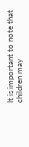It is important to note that children may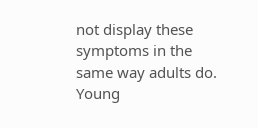not display these symptoms in the same way adults do. Young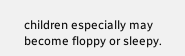children especially may become floppy or sleepy.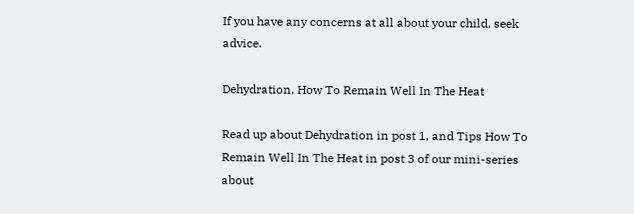If you have any concerns at all about your child, seek advice.

Dehydration, How To Remain Well In The Heat

Read up about Dehydration in post 1, and Tips How To Remain Well In The Heat in post 3 of our mini-series about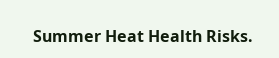Summer Heat Health Risks.